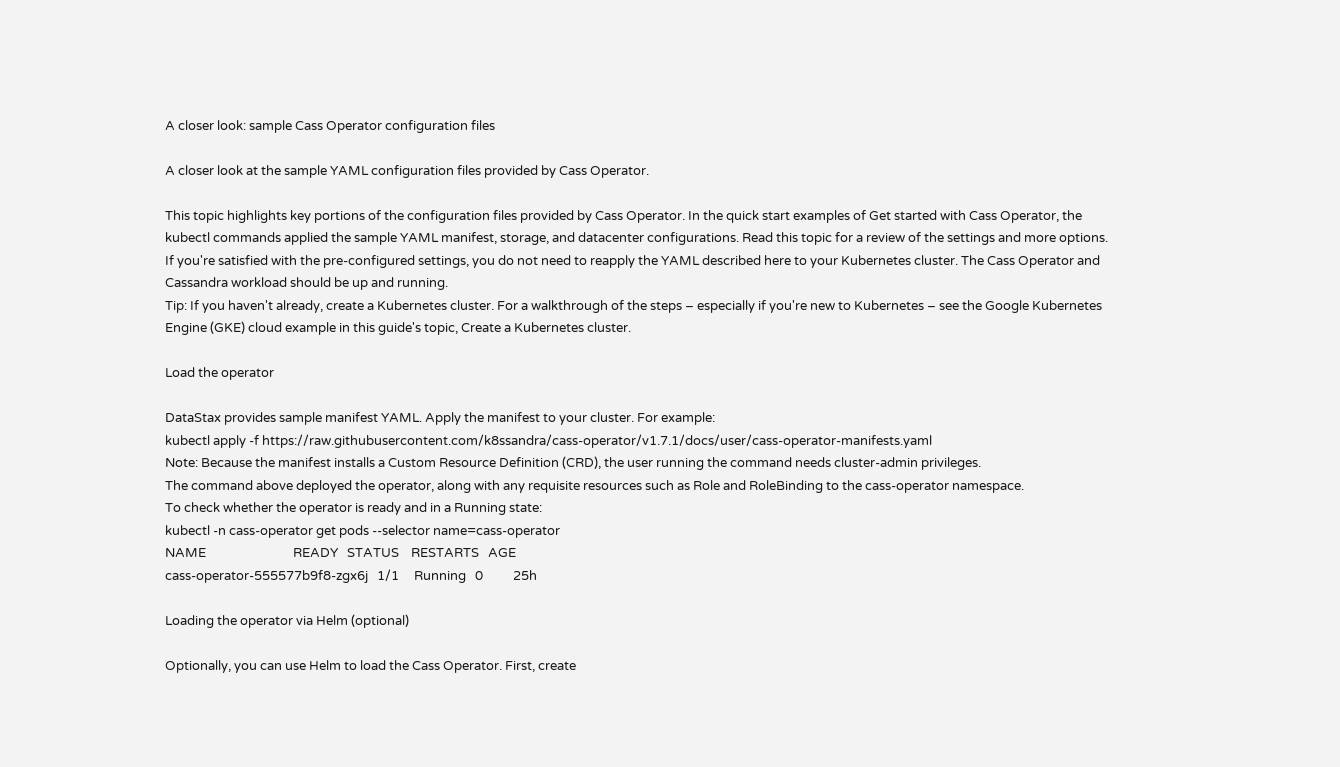A closer look: sample Cass Operator configuration files

A closer look at the sample YAML configuration files provided by Cass Operator.

This topic highlights key portions of the configuration files provided by Cass Operator. In the quick start examples of Get started with Cass Operator, the kubectl commands applied the sample YAML manifest, storage, and datacenter configurations. Read this topic for a review of the settings and more options. If you're satisfied with the pre-configured settings, you do not need to reapply the YAML described here to your Kubernetes cluster. The Cass Operator and Cassandra workload should be up and running.
Tip: If you haven't already, create a Kubernetes cluster. For a walkthrough of the steps – especially if you're new to Kubernetes – see the Google Kubernetes Engine (GKE) cloud example in this guide's topic, Create a Kubernetes cluster.

Load the operator

DataStax provides sample manifest YAML. Apply the manifest to your cluster. For example:
kubectl apply -f https://raw.githubusercontent.com/k8ssandra/cass-operator/v1.7.1/docs/user/cass-operator-manifests.yaml
Note: Because the manifest installs a Custom Resource Definition (CRD), the user running the command needs cluster-admin privileges.
The command above deployed the operator, along with any requisite resources such as Role and RoleBinding to the cass-operator namespace.
To check whether the operator is ready and in a Running state:
kubectl -n cass-operator get pods --selector name=cass-operator
NAME                             READY   STATUS    RESTARTS   AGE
cass-operator-555577b9f8-zgx6j   1/1     Running   0          25h

Loading the operator via Helm (optional)

Optionally, you can use Helm to load the Cass Operator. First, create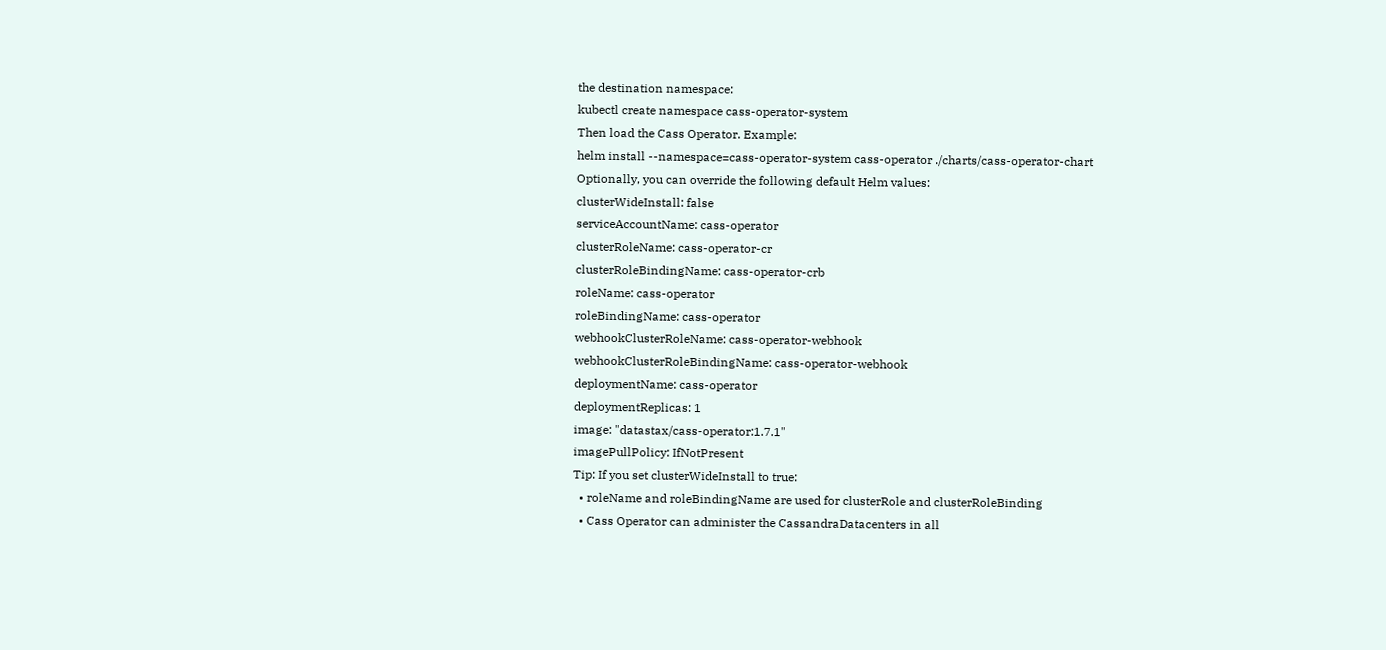the destination namespace:
kubectl create namespace cass-operator-system
Then load the Cass Operator. Example:
helm install --namespace=cass-operator-system cass-operator ./charts/cass-operator-chart
Optionally, you can override the following default Helm values:
clusterWideInstall: false
serviceAccountName: cass-operator
clusterRoleName: cass-operator-cr
clusterRoleBindingName: cass-operator-crb
roleName: cass-operator
roleBindingName: cass-operator
webhookClusterRoleName: cass-operator-webhook
webhookClusterRoleBindingName: cass-operator-webhook
deploymentName: cass-operator
deploymentReplicas: 1
image: "datastax/cass-operator:1.7.1"
imagePullPolicy: IfNotPresent
Tip: If you set clusterWideInstall to true:
  • roleName and roleBindingName are used for clusterRole and clusterRoleBinding
  • Cass Operator can administer the CassandraDatacenters in all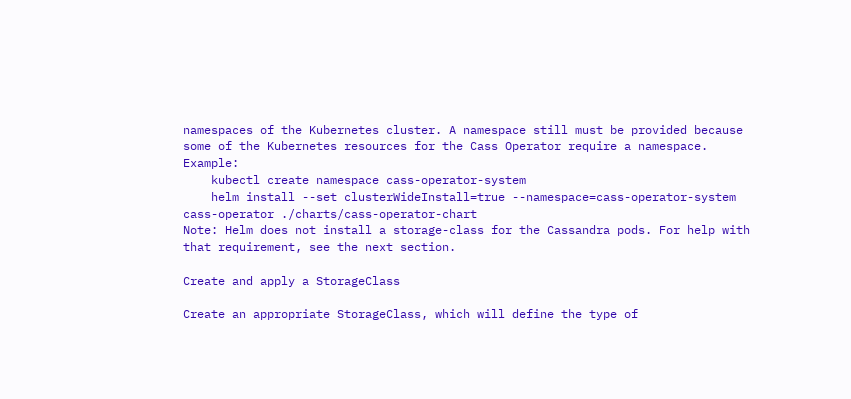namespaces of the Kubernetes cluster. A namespace still must be provided because some of the Kubernetes resources for the Cass Operator require a namespace. Example:
    kubectl create namespace cass-operator-system
    helm install --set clusterWideInstall=true --namespace=cass-operator-system cass-operator ./charts/cass-operator-chart
Note: Helm does not install a storage-class for the Cassandra pods. For help with that requirement, see the next section.

Create and apply a StorageClass

Create an appropriate StorageClass, which will define the type of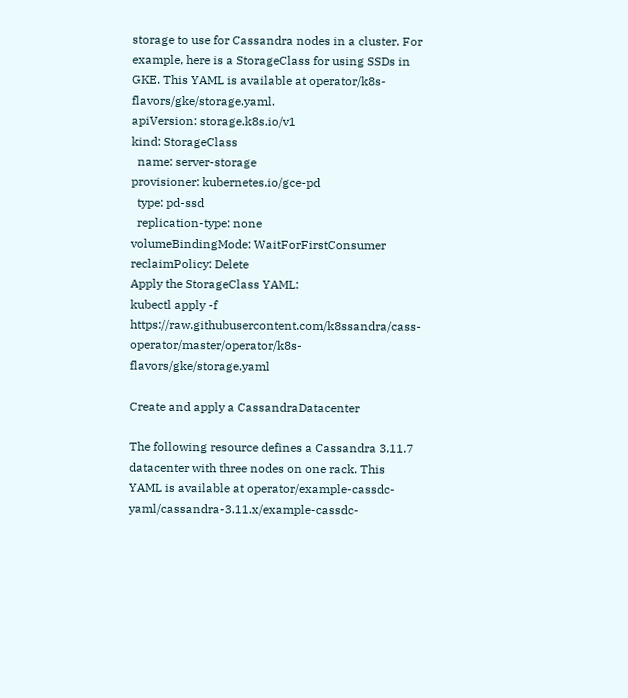storage to use for Cassandra nodes in a cluster. For example, here is a StorageClass for using SSDs in GKE. This YAML is available at operator/k8s-flavors/gke/storage.yaml.
apiVersion: storage.k8s.io/v1
kind: StorageClass
  name: server-storage
provisioner: kubernetes.io/gce-pd
  type: pd-ssd
  replication-type: none
volumeBindingMode: WaitForFirstConsumer
reclaimPolicy: Delete
Apply the StorageClass YAML:
kubectl apply -f https://raw.githubusercontent.com/k8ssandra/cass-operator/master/operator/k8s-flavors/gke/storage.yaml

Create and apply a CassandraDatacenter

The following resource defines a Cassandra 3.11.7 datacenter with three nodes on one rack. This YAML is available at operator/example-cassdc-yaml/cassandra-3.11.x/example-cassdc-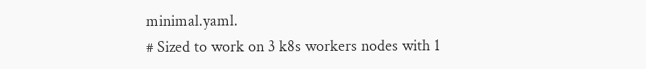minimal.yaml.
# Sized to work on 3 k8s workers nodes with 1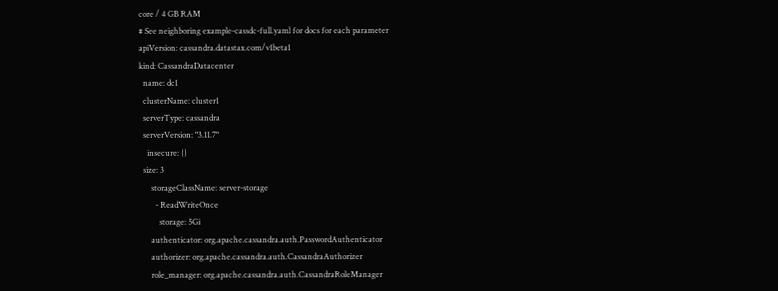core / 4 GB RAM
# See neighboring example-cassdc-full.yaml for docs for each parameter
apiVersion: cassandra.datastax.com/v1beta1
kind: CassandraDatacenter
  name: dc1
  clusterName: cluster1
  serverType: cassandra
  serverVersion: "3.11.7"
    insecure: {}
  size: 3
      storageClassName: server-storage
        - ReadWriteOnce
          storage: 5Gi
      authenticator: org.apache.cassandra.auth.PasswordAuthenticator
      authorizer: org.apache.cassandra.auth.CassandraAuthorizer
      role_manager: org.apache.cassandra.auth.CassandraRoleManager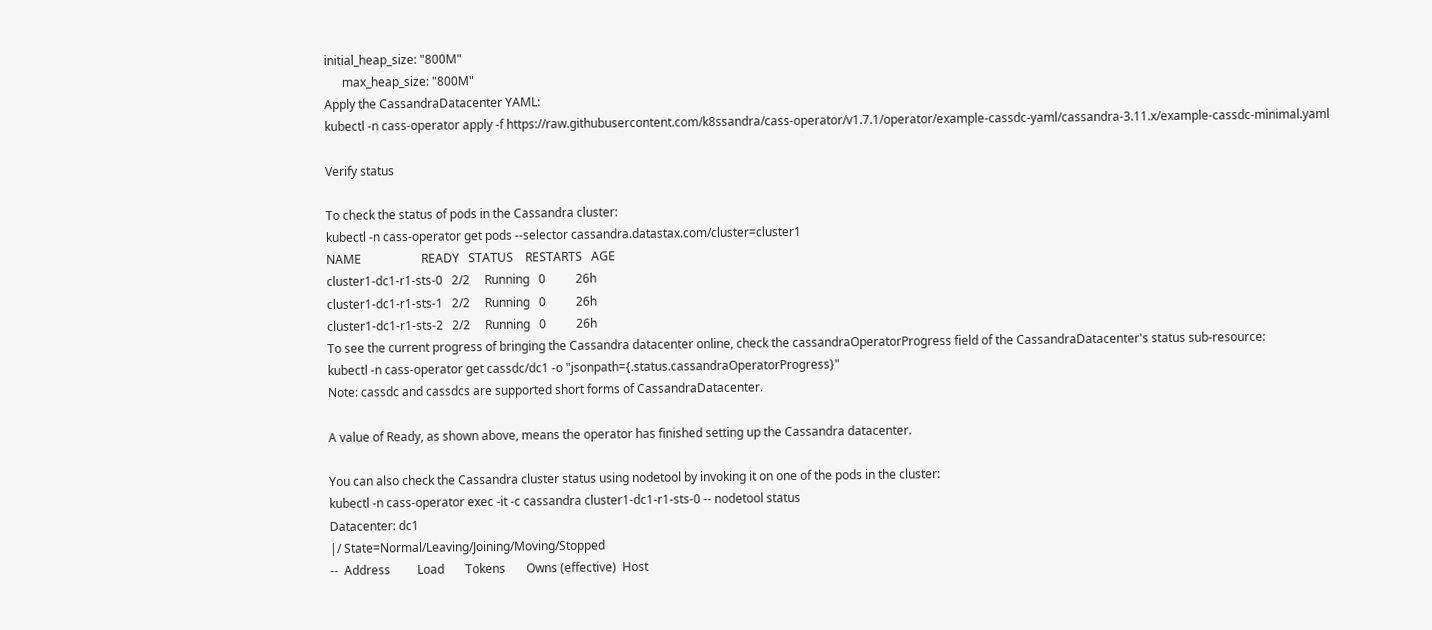initial_heap_size: "800M"
      max_heap_size: "800M"
Apply the CassandraDatacenter YAML:
kubectl -n cass-operator apply -f https://raw.githubusercontent.com/k8ssandra/cass-operator/v1.7.1/operator/example-cassdc-yaml/cassandra-3.11.x/example-cassdc-minimal.yaml

Verify status

To check the status of pods in the Cassandra cluster:
kubectl -n cass-operator get pods --selector cassandra.datastax.com/cluster=cluster1
NAME                    READY   STATUS    RESTARTS   AGE
cluster1-dc1-r1-sts-0   2/2     Running   0          26h
cluster1-dc1-r1-sts-1   2/2     Running   0          26h
cluster1-dc1-r1-sts-2   2/2     Running   0          26h
To see the current progress of bringing the Cassandra datacenter online, check the cassandraOperatorProgress field of the CassandraDatacenter's status sub-resource:
kubectl -n cass-operator get cassdc/dc1 -o "jsonpath={.status.cassandraOperatorProgress}"
Note: cassdc and cassdcs are supported short forms of CassandraDatacenter.

A value of Ready, as shown above, means the operator has finished setting up the Cassandra datacenter.

You can also check the Cassandra cluster status using nodetool by invoking it on one of the pods in the cluster:
kubectl -n cass-operator exec -it -c cassandra cluster1-dc1-r1-sts-0 -- nodetool status
Datacenter: dc1
|/ State=Normal/Leaving/Joining/Moving/Stopped
--  Address         Load       Tokens       Owns (effective)  Host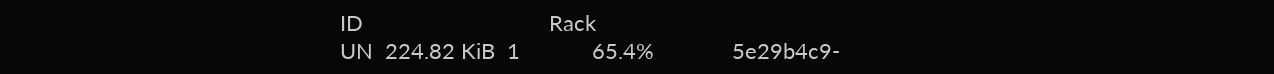ID                               Rack
UN  224.82 KiB  1            65.4%             5e29b4c9-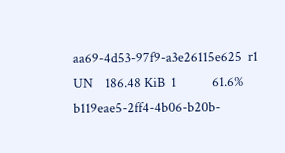aa69-4d53-97f9-a3e26115e625  r1
UN    186.48 KiB  1            61.6%             b119eae5-2ff4-4b06-b20b-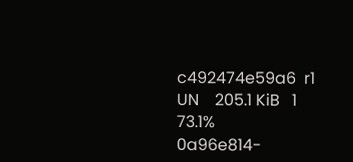c492474e59a6  r1
UN    205.1 KiB   1            73.1%             0a96e814-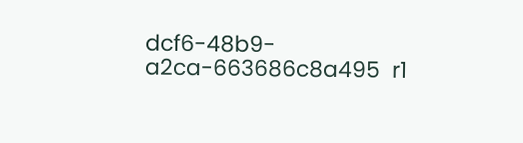dcf6-48b9-a2ca-663686c8a495  r1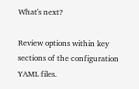What's next?

Review options within key sections of the configuration YAML files.